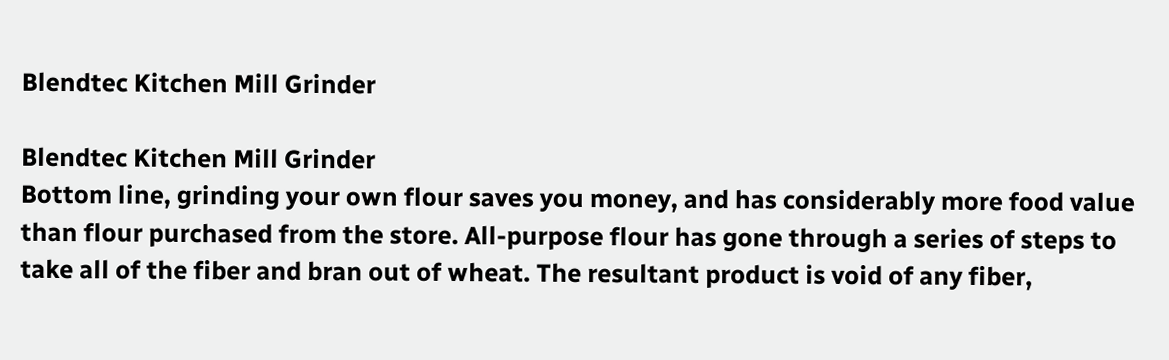Blendtec Kitchen Mill Grinder

Blendtec Kitchen Mill Grinder
Bottom line, grinding your own flour saves you money, and has considerably more food value than flour purchased from the store. All-purpose flour has gone through a series of steps to take all of the fiber and bran out of wheat. The resultant product is void of any fiber,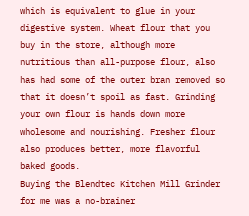which is equivalent to glue in your digestive system. Wheat flour that you buy in the store, although more nutritious than all-purpose flour, also has had some of the outer bran removed so that it doesn’t spoil as fast. Grinding your own flour is hands down more wholesome and nourishing. Fresher flour also produces better, more flavorful baked goods.
Buying the Blendtec Kitchen Mill Grinder for me was a no-brainer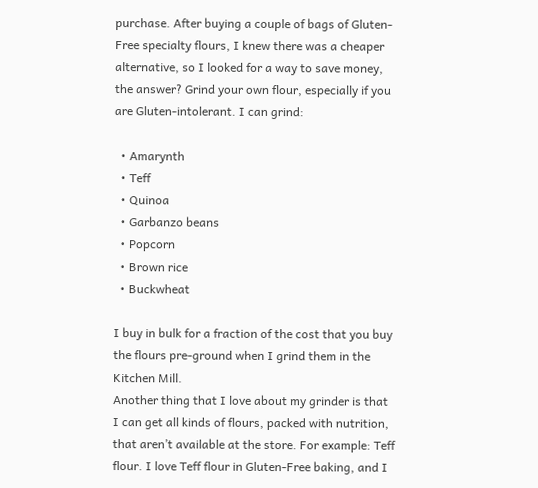purchase. After buying a couple of bags of Gluten-Free specialty flours, I knew there was a cheaper alternative, so I looked for a way to save money, the answer? Grind your own flour, especially if you are Gluten-intolerant. I can grind:

  • Amarynth
  • Teff
  • Quinoa
  • Garbanzo beans
  • Popcorn
  • Brown rice
  • Buckwheat

I buy in bulk for a fraction of the cost that you buy the flours pre-ground when I grind them in the Kitchen Mill.
Another thing that I love about my grinder is that I can get all kinds of flours, packed with nutrition, that aren’t available at the store. For example: Teff flour. I love Teff flour in Gluten-Free baking, and I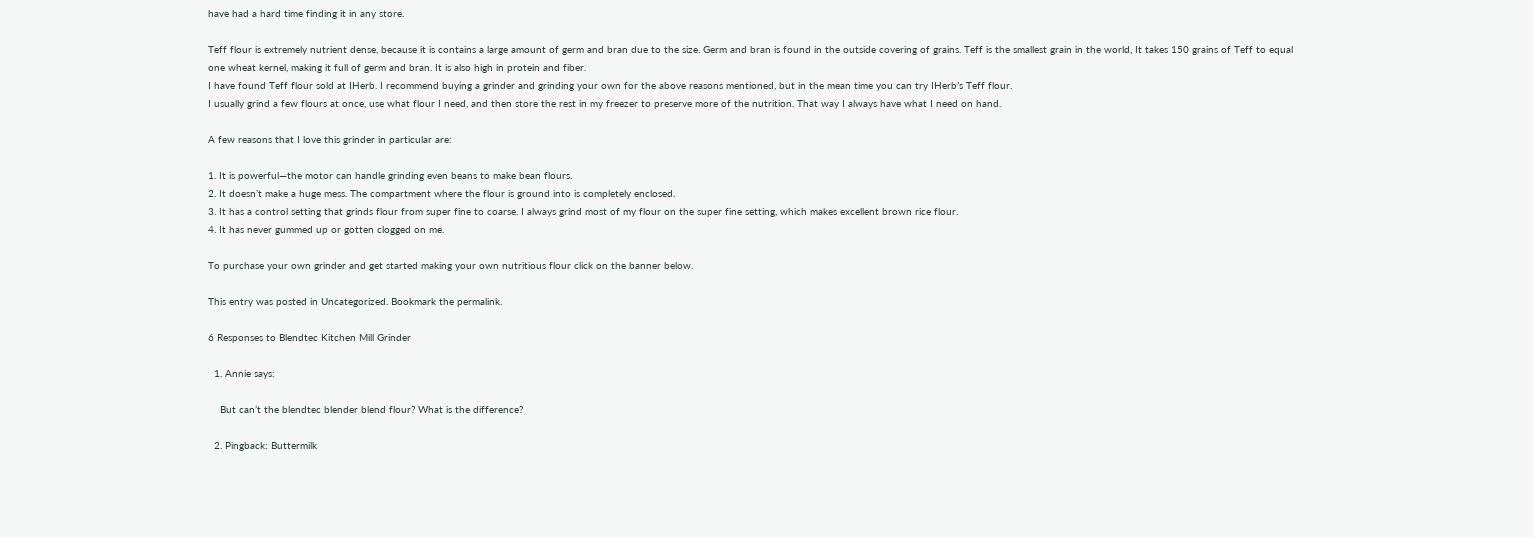have had a hard time finding it in any store.

Teff flour is extremely nutrient dense, because it is contains a large amount of germ and bran due to the size. Germ and bran is found in the outside covering of grains. Teff is the smallest grain in the world, It takes 150 grains of Teff to equal one wheat kernel, making it full of germ and bran. It is also high in protein and fiber.
I have found Teff flour sold at IHerb. I recommend buying a grinder and grinding your own for the above reasons mentioned, but in the mean time you can try IHerb’s Teff flour.
I usually grind a few flours at once, use what flour I need, and then store the rest in my freezer to preserve more of the nutrition. That way I always have what I need on hand.

A few reasons that I love this grinder in particular are:

1. It is powerful—the motor can handle grinding even beans to make bean flours.
2. It doesn’t make a huge mess. The compartment where the flour is ground into is completely enclosed.
3. It has a control setting that grinds flour from super fine to coarse. I always grind most of my flour on the super fine setting, which makes excellent brown rice flour.
4. It has never gummed up or gotten clogged on me.

To purchase your own grinder and get started making your own nutritious flour click on the banner below.

This entry was posted in Uncategorized. Bookmark the permalink.

6 Responses to Blendtec Kitchen Mill Grinder

  1. Annie says:

    But can’t the blendtec blender blend flour? What is the difference?

  2. Pingback: Buttermilk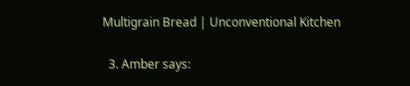Multigrain Bread | Unconventional Kitchen

  3. Amber says: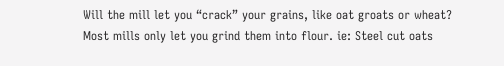Will the mill let you “crack” your grains, like oat groats or wheat? Most mills only let you grind them into flour. ie: Steel cut oats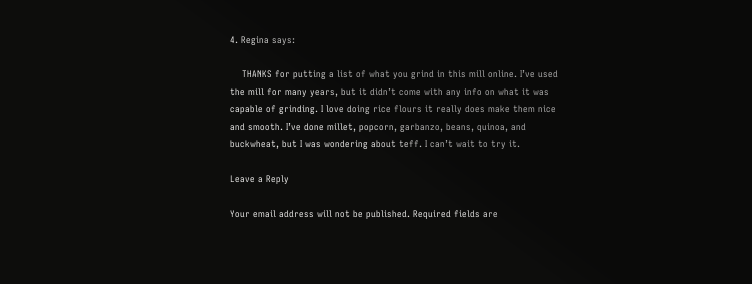4. Regina says:

    THANKS for putting a list of what you grind in this mill online. I’ve used the mill for many years, but it didn’t come with any info on what it was capable of grinding. I love doing rice flours it really does make them nice and smooth. I’ve done millet, popcorn, garbanzo, beans, quinoa, and buckwheat, but I was wondering about teff. I can’t wait to try it.

Leave a Reply

Your email address will not be published. Required fields are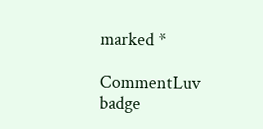marked *

CommentLuv badge